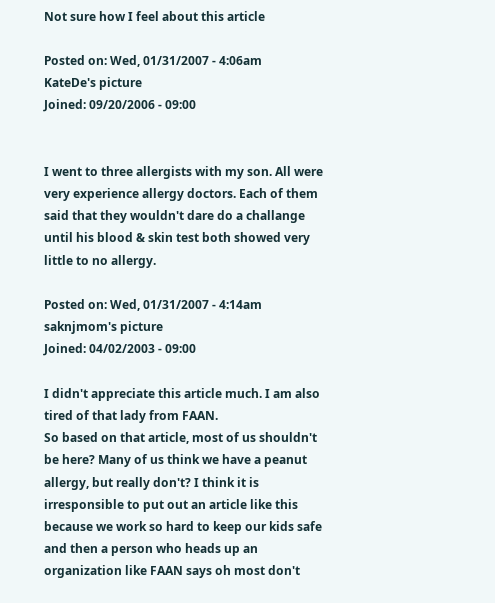Not sure how I feel about this article

Posted on: Wed, 01/31/2007 - 4:06am
KateDe's picture
Joined: 09/20/2006 - 09:00


I went to three allergists with my son. All were very experience allergy doctors. Each of them said that they wouldn't dare do a challange until his blood & skin test both showed very little to no allergy.

Posted on: Wed, 01/31/2007 - 4:14am
saknjmom's picture
Joined: 04/02/2003 - 09:00

I didn't appreciate this article much. I am also tired of that lady from FAAN.
So based on that article, most of us shouldn't be here? Many of us think we have a peanut allergy, but really don't? I think it is irresponsible to put out an article like this because we work so hard to keep our kids safe and then a person who heads up an organization like FAAN says oh most don't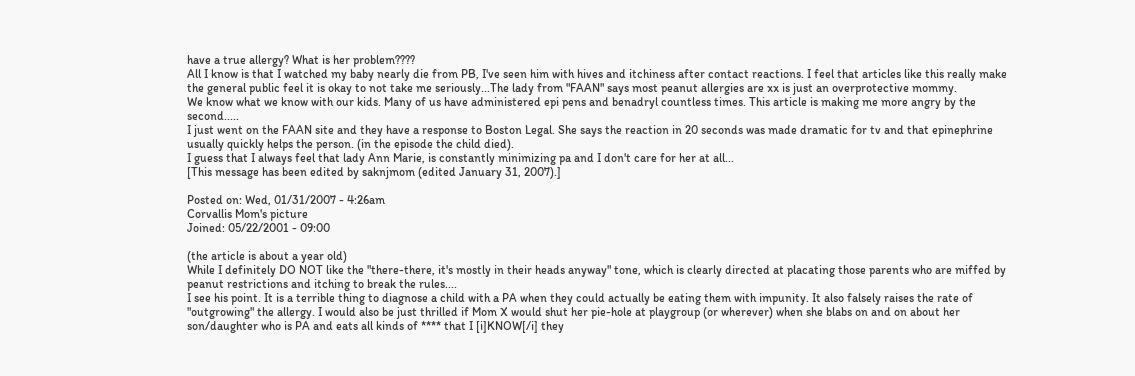have a true allergy? What is her problem????
All I know is that I watched my baby nearly die from PB, I've seen him with hives and itchiness after contact reactions. I feel that articles like this really make the general public feel it is okay to not take me seriously...The lady from "FAAN" says most peanut allergies are xx is just an overprotective mommy.
We know what we know with our kids. Many of us have administered epi pens and benadryl countless times. This article is making me more angry by the second.....
I just went on the FAAN site and they have a response to Boston Legal. She says the reaction in 20 seconds was made dramatic for tv and that epinephrine usually quickly helps the person. (in the episode the child died).
I guess that I always feel that lady Ann Marie, is constantly minimizing pa and I don't care for her at all...
[This message has been edited by saknjmom (edited January 31, 2007).]

Posted on: Wed, 01/31/2007 - 4:26am
Corvallis Mom's picture
Joined: 05/22/2001 - 09:00

(the article is about a year old)
While I definitely DO NOT like the "there-there, it's mostly in their heads anyway" tone, which is clearly directed at placating those parents who are miffed by peanut restrictions and itching to break the rules....
I see his point. It is a terrible thing to diagnose a child with a PA when they could actually be eating them with impunity. It also falsely raises the rate of "outgrowing" the allergy. I would also be just thrilled if Mom X would shut her pie-hole at playgroup (or wherever) when she blabs on and on about her son/daughter who is PA and eats all kinds of **** that I [i]KNOW[/i] they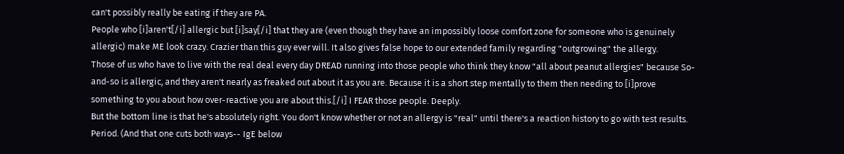can't possibly really be eating if they are PA.
People who [i]aren't[/i] allergic but [i]say[/i] that they are (even though they have an impossibly loose comfort zone for someone who is genuinely allergic) make ME look crazy. Crazier than this guy ever will. It also gives false hope to our extended family regarding "outgrowing" the allergy.
Those of us who have to live with the real deal every day DREAD running into those people who think they know "all about peanut allergies" because So-and-so is allergic, and they aren't nearly as freaked out about it as you are. Because it is a short step mentally to them then needing to [i]prove something to you about how over-reactive you are about this.[/i] I FEAR those people. Deeply.
But the bottom line is that he's absolutely right. You don't know whether or not an allergy is "real" until there's a reaction history to go with test results. Period. (And that one cuts both ways-- IgE below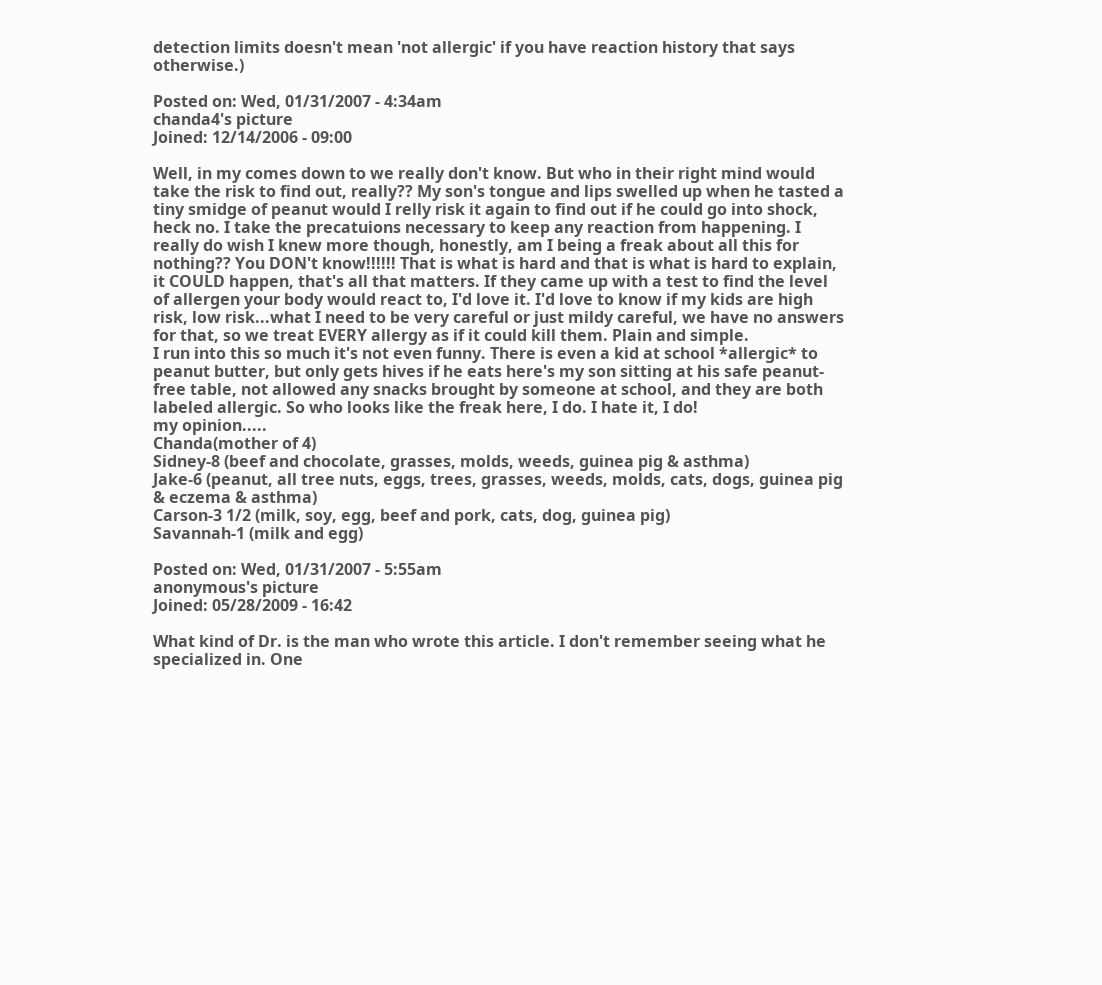detection limits doesn't mean 'not allergic' if you have reaction history that says otherwise.)

Posted on: Wed, 01/31/2007 - 4:34am
chanda4's picture
Joined: 12/14/2006 - 09:00

Well, in my comes down to we really don't know. But who in their right mind would take the risk to find out, really?? My son's tongue and lips swelled up when he tasted a tiny smidge of peanut would I relly risk it again to find out if he could go into shock, heck no. I take the precatuions necessary to keep any reaction from happening. I really do wish I knew more though, honestly, am I being a freak about all this for nothing?? You DON't know!!!!!! That is what is hard and that is what is hard to explain, it COULD happen, that's all that matters. If they came up with a test to find the level of allergen your body would react to, I'd love it. I'd love to know if my kids are high risk, low risk...what I need to be very careful or just mildy careful, we have no answers for that, so we treat EVERY allergy as if it could kill them. Plain and simple.
I run into this so much it's not even funny. There is even a kid at school *allergic* to peanut butter, but only gets hives if he eats here's my son sitting at his safe peanut-free table, not allowed any snacks brought by someone at school, and they are both labeled allergic. So who looks like the freak here, I do. I hate it, I do!
my opinion.....
Chanda(mother of 4)
Sidney-8 (beef and chocolate, grasses, molds, weeds, guinea pig & asthma)
Jake-6 (peanut, all tree nuts, eggs, trees, grasses, weeds, molds, cats, dogs, guinea pig & eczema & asthma)
Carson-3 1/2 (milk, soy, egg, beef and pork, cats, dog, guinea pig)
Savannah-1 (milk and egg)

Posted on: Wed, 01/31/2007 - 5:55am
anonymous's picture
Joined: 05/28/2009 - 16:42

What kind of Dr. is the man who wrote this article. I don't remember seeing what he specialized in. One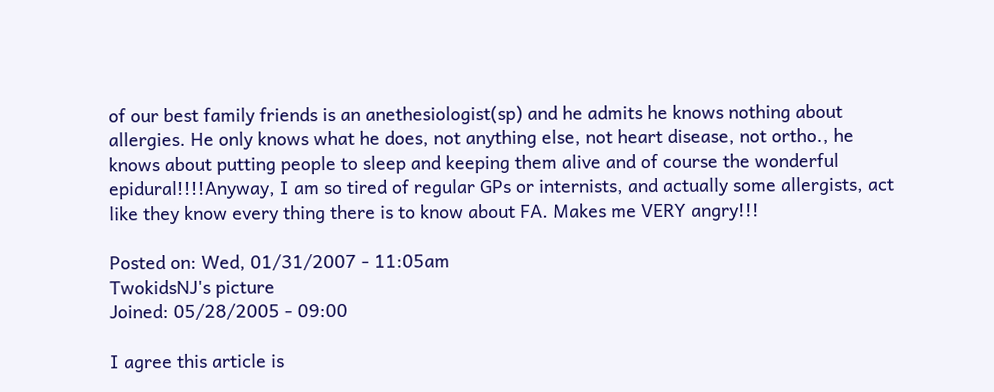of our best family friends is an anethesiologist(sp) and he admits he knows nothing about allergies. He only knows what he does, not anything else, not heart disease, not ortho., he knows about putting people to sleep and keeping them alive and of course the wonderful epidural!!!!Anyway, I am so tired of regular GPs or internists, and actually some allergists, act like they know every thing there is to know about FA. Makes me VERY angry!!!

Posted on: Wed, 01/31/2007 - 11:05am
TwokidsNJ's picture
Joined: 05/28/2005 - 09:00

I agree this article is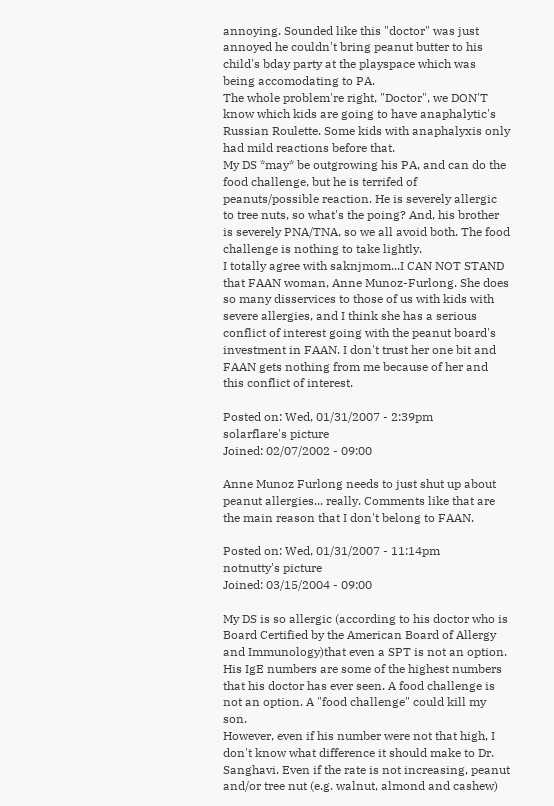annoying. Sounded like this "doctor" was just annoyed he couldn't bring peanut butter to his child's bday party at the playspace which was being accomodating to PA.
The whole problem're right, "Doctor", we DON'T know which kids are going to have anaphalytic's Russian Roulette. Some kids with anaphalyxis only had mild reactions before that.
My DS *may* be outgrowing his PA, and can do the food challenge, but he is terrifed of peanuts/possible reaction. He is severely allergic to tree nuts, so what's the poing? And, his brother is severely PNA/TNA, so we all avoid both. The food challenge is nothing to take lightly.
I totally agree with saknjmom...I CAN NOT STAND that FAAN woman, Anne Munoz-Furlong. She does so many disservices to those of us with kids with severe allergies, and I think she has a serious conflict of interest going with the peanut board's investment in FAAN. I don't trust her one bit and FAAN gets nothing from me because of her and this conflict of interest.

Posted on: Wed, 01/31/2007 - 2:39pm
solarflare's picture
Joined: 02/07/2002 - 09:00

Anne Munoz Furlong needs to just shut up about peanut allergies... really. Comments like that are the main reason that I don't belong to FAAN.

Posted on: Wed, 01/31/2007 - 11:14pm
notnutty's picture
Joined: 03/15/2004 - 09:00

My DS is so allergic (according to his doctor who is Board Certified by the American Board of Allergy and Immunology)that even a SPT is not an option. His IgE numbers are some of the highest numbers that his doctor has ever seen. A food challenge is not an option. A "food challenge" could kill my son.
However, even if his number were not that high, I don't know what difference it should make to Dr. Sanghavi. Even if the rate is not increasing, peanut and/or tree nut (e.g. walnut, almond and cashew)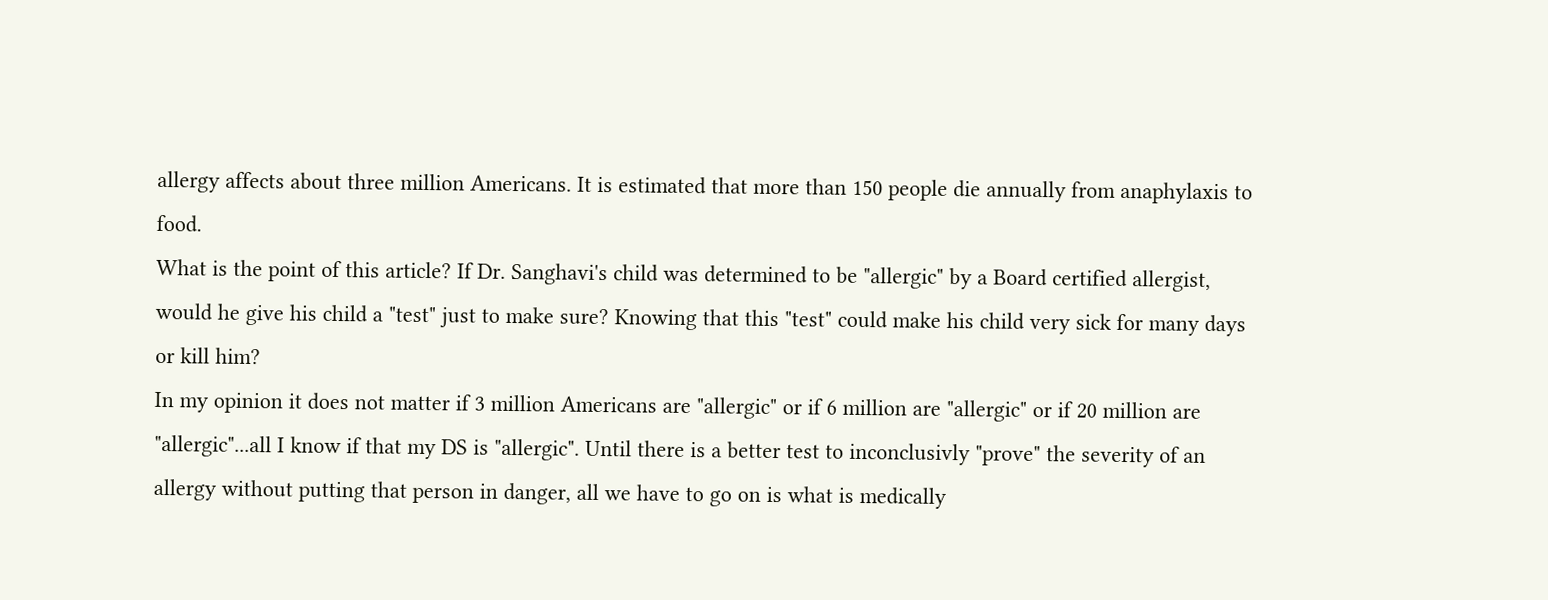allergy affects about three million Americans. It is estimated that more than 150 people die annually from anaphylaxis to food.
What is the point of this article? If Dr. Sanghavi's child was determined to be "allergic" by a Board certified allergist, would he give his child a "test" just to make sure? Knowing that this "test" could make his child very sick for many days or kill him?
In my opinion it does not matter if 3 million Americans are "allergic" or if 6 million are "allergic" or if 20 million are "allergic"...all I know if that my DS is "allergic". Until there is a better test to inconclusivly "prove" the severity of an allergy without putting that person in danger, all we have to go on is what is medically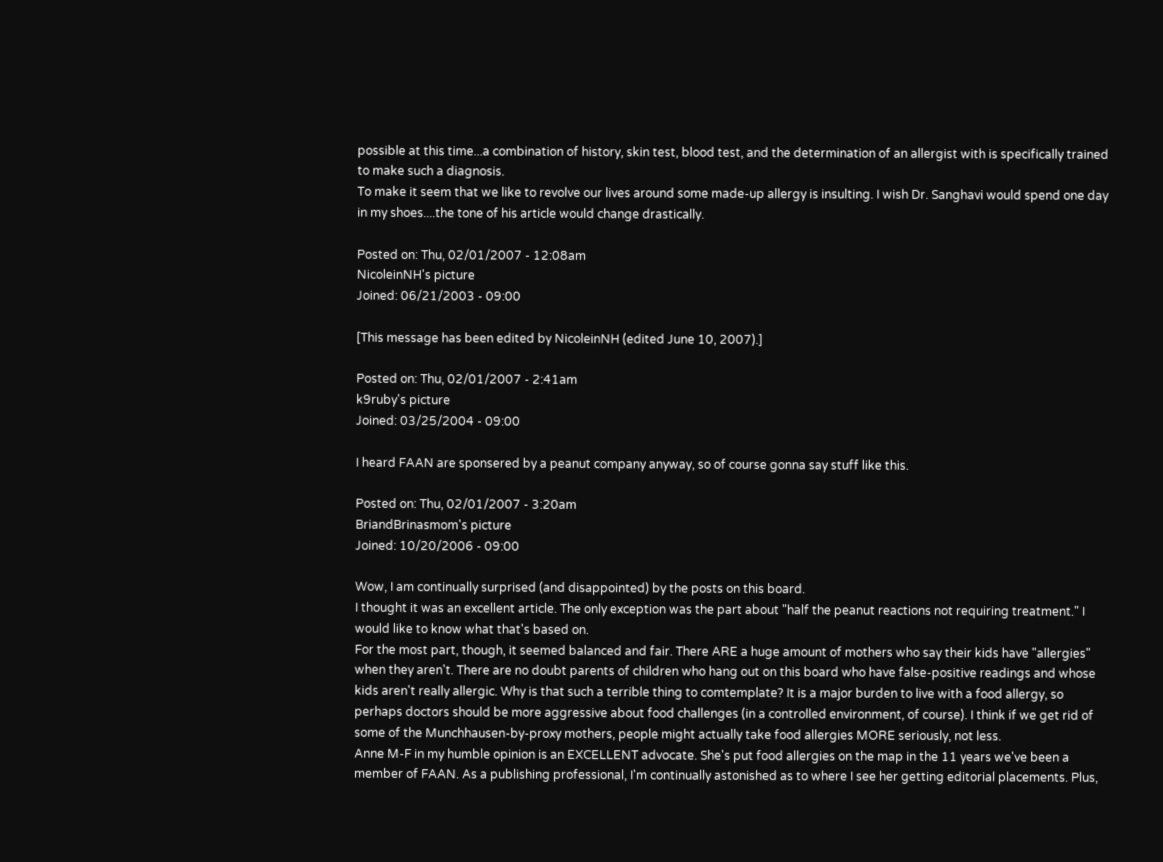possible at this time...a combination of history, skin test, blood test, and the determination of an allergist with is specifically trained to make such a diagnosis.
To make it seem that we like to revolve our lives around some made-up allergy is insulting. I wish Dr. Sanghavi would spend one day in my shoes....the tone of his article would change drastically.

Posted on: Thu, 02/01/2007 - 12:08am
NicoleinNH's picture
Joined: 06/21/2003 - 09:00

[This message has been edited by NicoleinNH (edited June 10, 2007).]

Posted on: Thu, 02/01/2007 - 2:41am
k9ruby's picture
Joined: 03/25/2004 - 09:00

I heard FAAN are sponsered by a peanut company anyway, so of course gonna say stuff like this.

Posted on: Thu, 02/01/2007 - 3:20am
BriandBrinasmom's picture
Joined: 10/20/2006 - 09:00

Wow, I am continually surprised (and disappointed) by the posts on this board.
I thought it was an excellent article. The only exception was the part about "half the peanut reactions not requiring treatment." I would like to know what that's based on.
For the most part, though, it seemed balanced and fair. There ARE a huge amount of mothers who say their kids have "allergies" when they aren't. There are no doubt parents of children who hang out on this board who have false-positive readings and whose kids aren't really allergic. Why is that such a terrible thing to comtemplate? It is a major burden to live with a food allergy, so perhaps doctors should be more aggressive about food challenges (in a controlled environment, of course). I think if we get rid of some of the Munchhausen-by-proxy mothers, people might actually take food allergies MORE seriously, not less.
Anne M-F in my humble opinion is an EXCELLENT advocate. She's put food allergies on the map in the 11 years we've been a member of FAAN. As a publishing professional, I'm continually astonished as to where I see her getting editorial placements. Plus,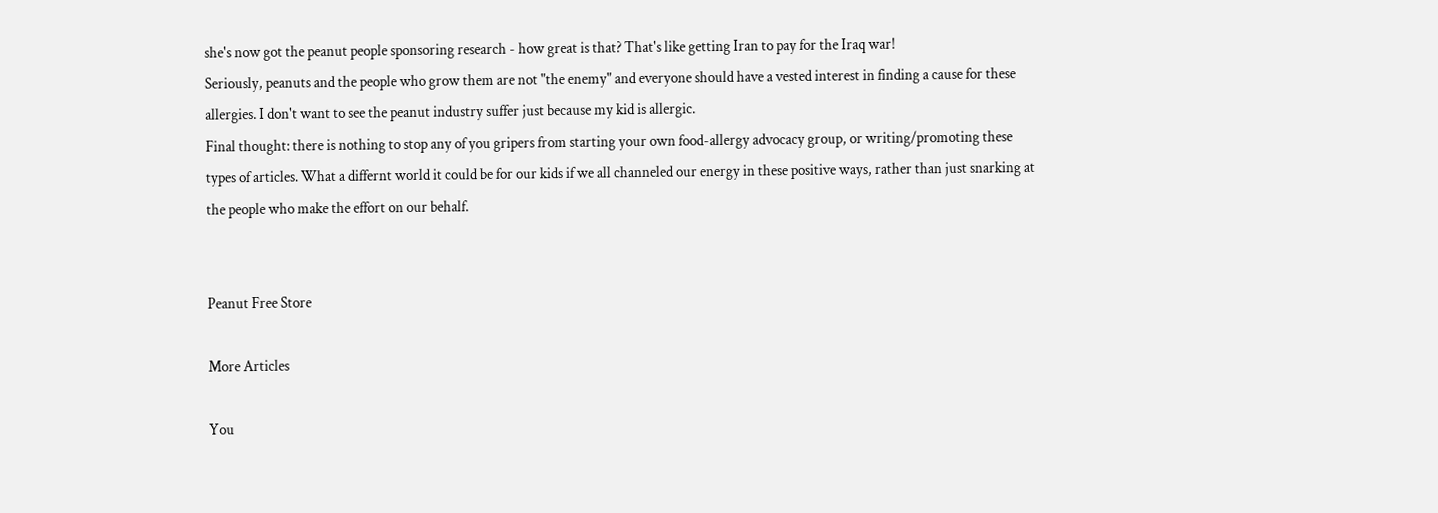she's now got the peanut people sponsoring research - how great is that? That's like getting Iran to pay for the Iraq war!
Seriously, peanuts and the people who grow them are not "the enemy" and everyone should have a vested interest in finding a cause for these allergies. I don't want to see the peanut industry suffer just because my kid is allergic.
Final thought: there is nothing to stop any of you gripers from starting your own food-allergy advocacy group, or writing/promoting these types of articles. What a differnt world it could be for our kids if we all channeled our energy in these positive ways, rather than just snarking at the people who make the effort on our behalf.


Peanut Free Store

More Articles

You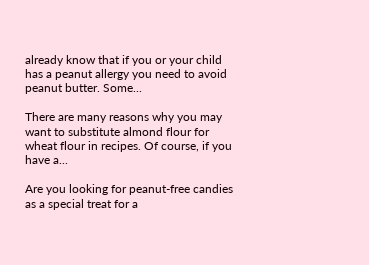already know that if you or your child has a peanut allergy you need to avoid peanut butter. Some...

There are many reasons why you may want to substitute almond flour for wheat flour in recipes. Of course, if you have a...

Are you looking for peanut-free candies as a special treat for a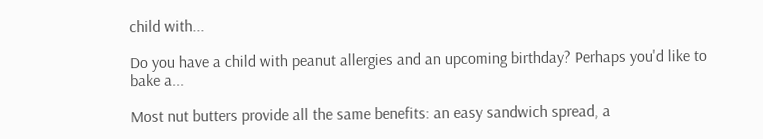child with...

Do you have a child with peanut allergies and an upcoming birthday? Perhaps you'd like to bake a...

Most nut butters provide all the same benefits: an easy sandwich spread, a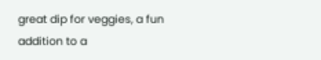great dip for veggies, a fun addition to a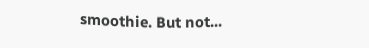smoothie. But not...